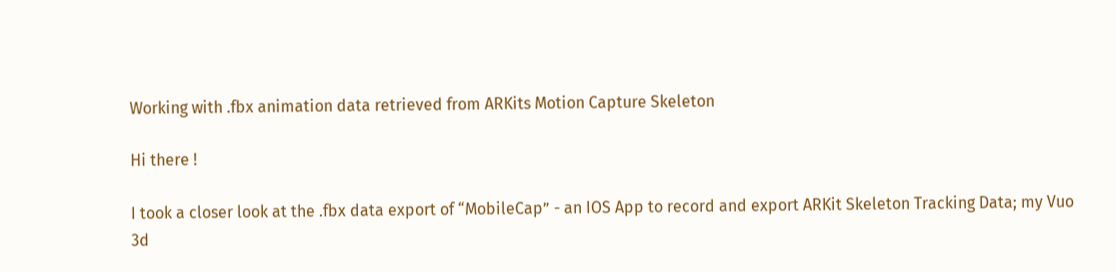Working with .fbx animation data retrieved from ARKits Motion Capture Skeleton

Hi there !

I took a closer look at the .fbx data export of “MobileCap” - an IOS App to record and export ARKit Skeleton Tracking Data; my Vuo 3d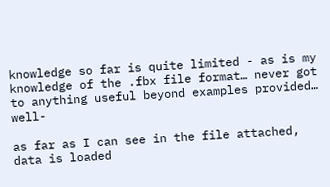knowledge so far is quite limited - as is my knowledge of the .fbx file format… never got to anything useful beyond examples provided… well-

as far as I can see in the file attached, data is loaded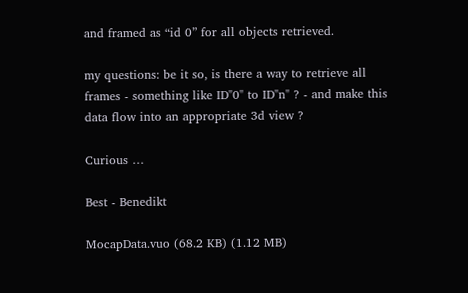and framed as “id 0” for all objects retrieved.

my questions: be it so, is there a way to retrieve all frames - something like ID"0" to ID"n" ? - and make this data flow into an appropriate 3d view ?

Curious …

Best - Benedikt

MocapData.vuo (68.2 KB) (1.12 MB)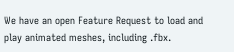We have an open Feature Request to load and play animated meshes, including .fbx.